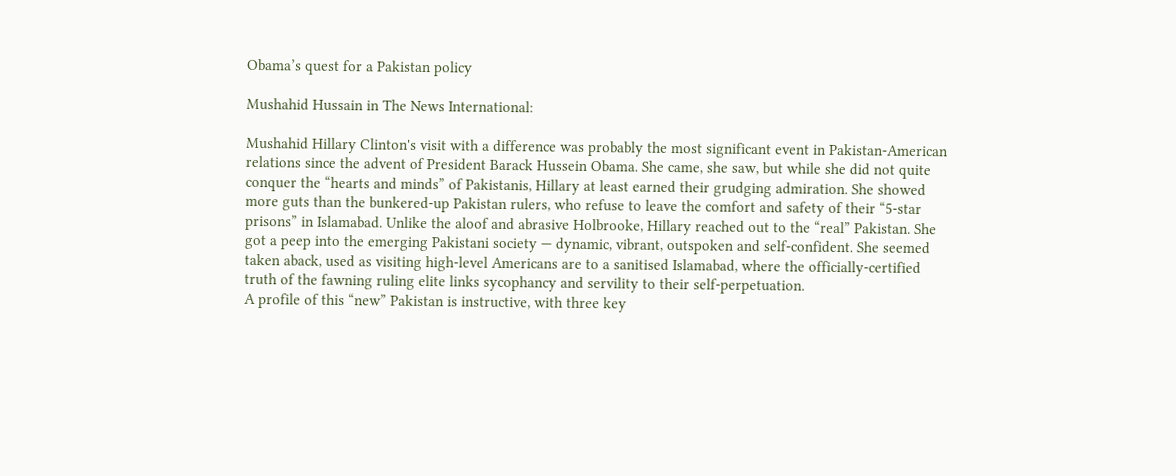Obama’s quest for a Pakistan policy

Mushahid Hussain in The News International:

Mushahid Hillary Clinton's visit with a difference was probably the most significant event in Pakistan-American relations since the advent of President Barack Hussein Obama. She came, she saw, but while she did not quite conquer the “hearts and minds” of Pakistanis, Hillary at least earned their grudging admiration. She showed more guts than the bunkered-up Pakistan rulers, who refuse to leave the comfort and safety of their “5-star prisons” in Islamabad. Unlike the aloof and abrasive Holbrooke, Hillary reached out to the “real” Pakistan. She got a peep into the emerging Pakistani society — dynamic, vibrant, outspoken and self-confident. She seemed taken aback, used as visiting high-level Americans are to a sanitised Islamabad, where the officially-certified truth of the fawning ruling elite links sycophancy and servility to their self-perpetuation.
A profile of this “new” Pakistan is instructive, with three key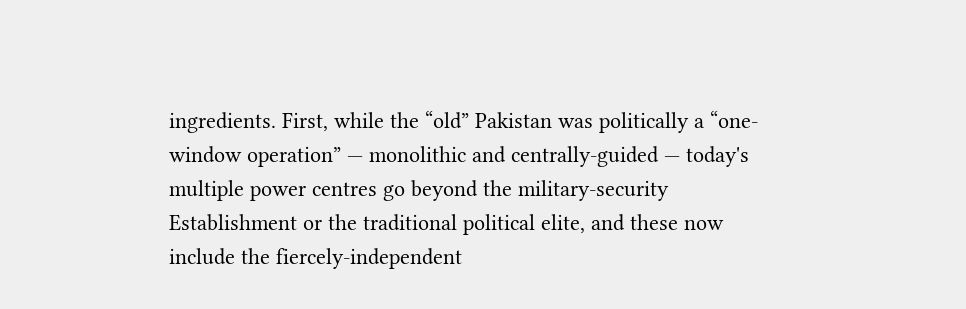ingredients. First, while the “old” Pakistan was politically a “one-window operation” — monolithic and centrally-guided — today's multiple power centres go beyond the military-security Establishment or the traditional political elite, and these now include the fiercely-independent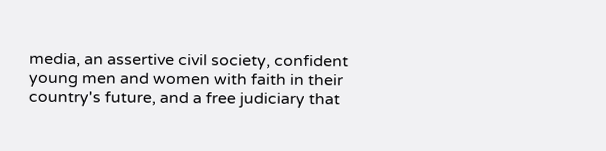media, an assertive civil society, confident young men and women with faith in their country's future, and a free judiciary that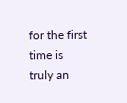for the first time is truly an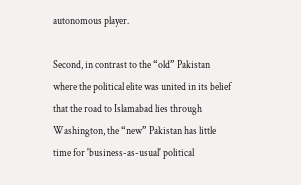autonomous player.

Second, in contrast to the “old” Pakistan where the political elite was united in its belief that the road to Islamabad lies through Washington, the “new” Pakistan has little time for 'business-as-usual' political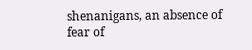shenanigans, an absence of fear of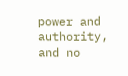power and authority, and no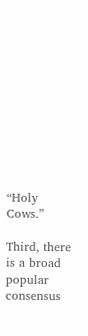“Holy Cows.”

Third, there is a broad popular consensus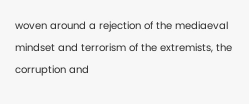woven around a rejection of the mediaeval mindset and terrorism of the extremists, the corruption and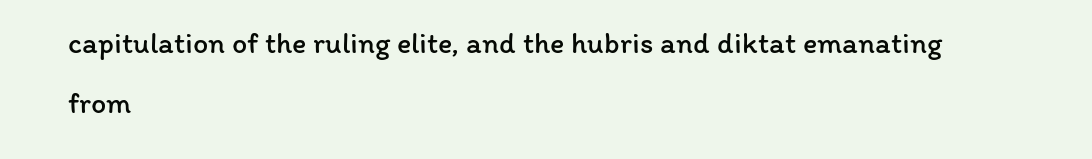capitulation of the ruling elite, and the hubris and diktat emanating from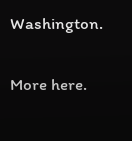Washington.

More here.